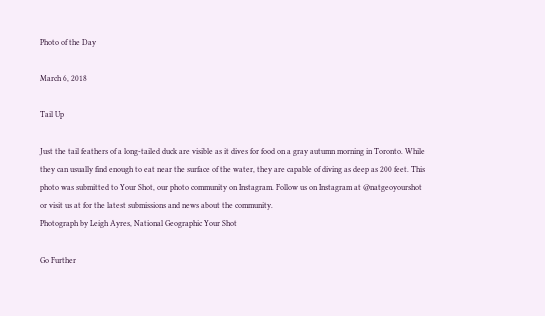Photo of the Day

March 6, 2018

Tail Up

Just the tail feathers of a long-tailed duck are visible as it dives for food on a gray autumn morning in Toronto. While they can usually find enough to eat near the surface of the water, they are capable of diving as deep as 200 feet. This photo was submitted to Your Shot, our photo community on Instagram. Follow us on Instagram at @natgeoyourshot or visit us at for the latest submissions and news about the community.
Photograph by Leigh Ayres, National Geographic Your Shot

Go Further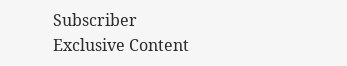Subscriber Exclusive Content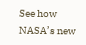See how NASA’s new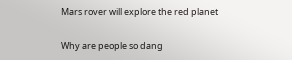Mars rover will explore the red planet

Why are people so dang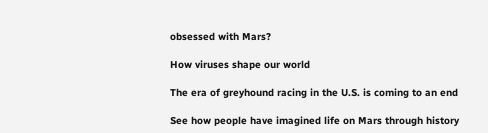obsessed with Mars?

How viruses shape our world

The era of greyhound racing in the U.S. is coming to an end

See how people have imagined life on Mars through history